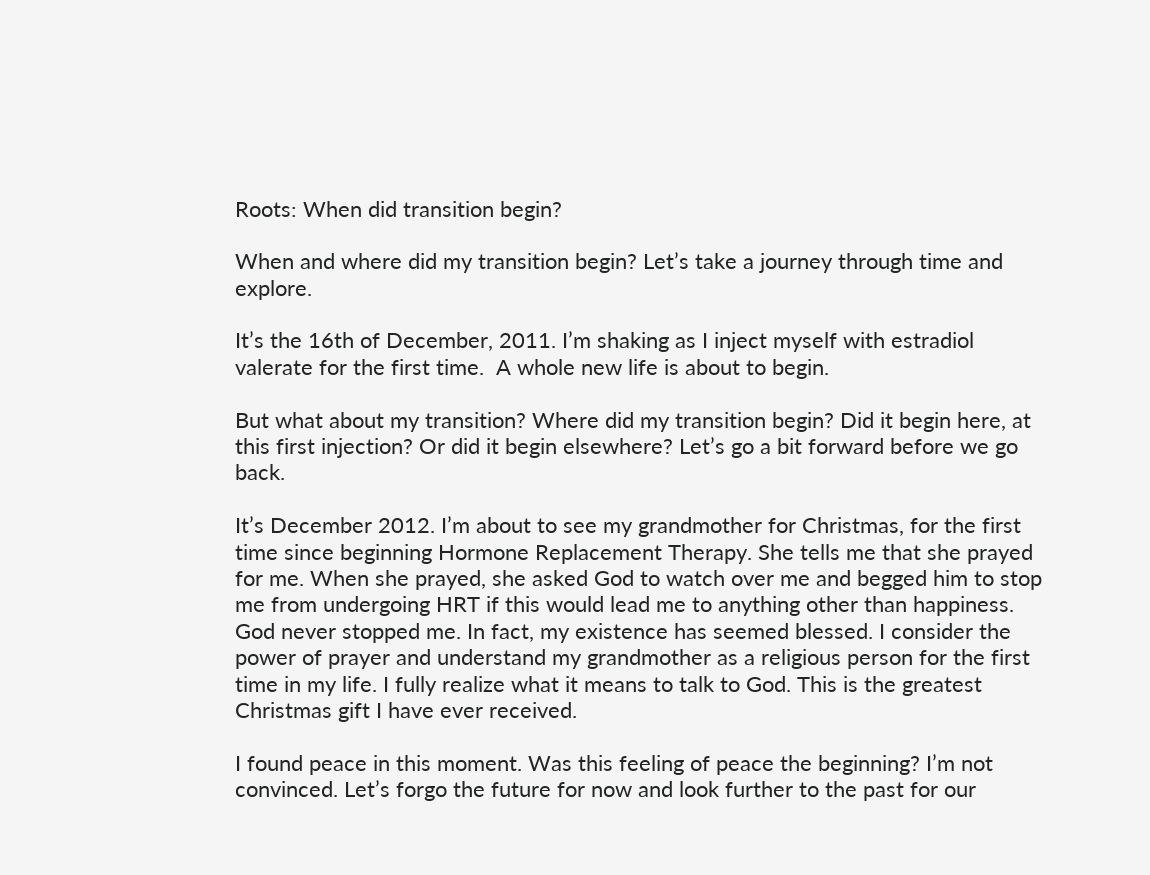Roots: When did transition begin?

When and where did my transition begin? Let’s take a journey through time and explore.

It’s the 16th of December, 2011. I’m shaking as I inject myself with estradiol valerate for the first time.  A whole new life is about to begin.

But what about my transition? Where did my transition begin? Did it begin here, at this first injection? Or did it begin elsewhere? Let’s go a bit forward before we go back.

It’s December 2012. I’m about to see my grandmother for Christmas, for the first time since beginning Hormone Replacement Therapy. She tells me that she prayed for me. When she prayed, she asked God to watch over me and begged him to stop me from undergoing HRT if this would lead me to anything other than happiness. God never stopped me. In fact, my existence has seemed blessed. I consider the power of prayer and understand my grandmother as a religious person for the first time in my life. I fully realize what it means to talk to God. This is the greatest Christmas gift I have ever received.

I found peace in this moment. Was this feeling of peace the beginning? I’m not convinced. Let’s forgo the future for now and look further to the past for our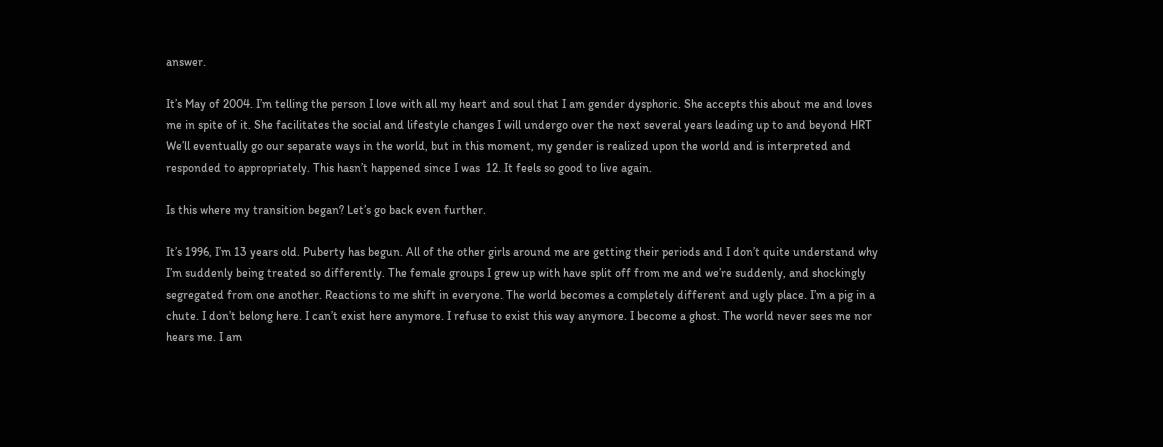answer.

It’s May of 2004. I’m telling the person I love with all my heart and soul that I am gender dysphoric. She accepts this about me and loves me in spite of it. She facilitates the social and lifestyle changes I will undergo over the next several years leading up to and beyond HRT We’ll eventually go our separate ways in the world, but in this moment, my gender is realized upon the world and is interpreted and responded to appropriately. This hasn’t happened since I was  12. It feels so good to live again.

Is this where my transition began? Let’s go back even further.

It’s 1996, I’m 13 years old. Puberty has begun. All of the other girls around me are getting their periods and I don’t quite understand why I’m suddenly being treated so differently. The female groups I grew up with have split off from me and we’re suddenly, and shockingly segregated from one another. Reactions to me shift in everyone. The world becomes a completely different and ugly place. I’m a pig in a chute. I don’t belong here. I can’t exist here anymore. I refuse to exist this way anymore. I become a ghost. The world never sees me nor hears me. I am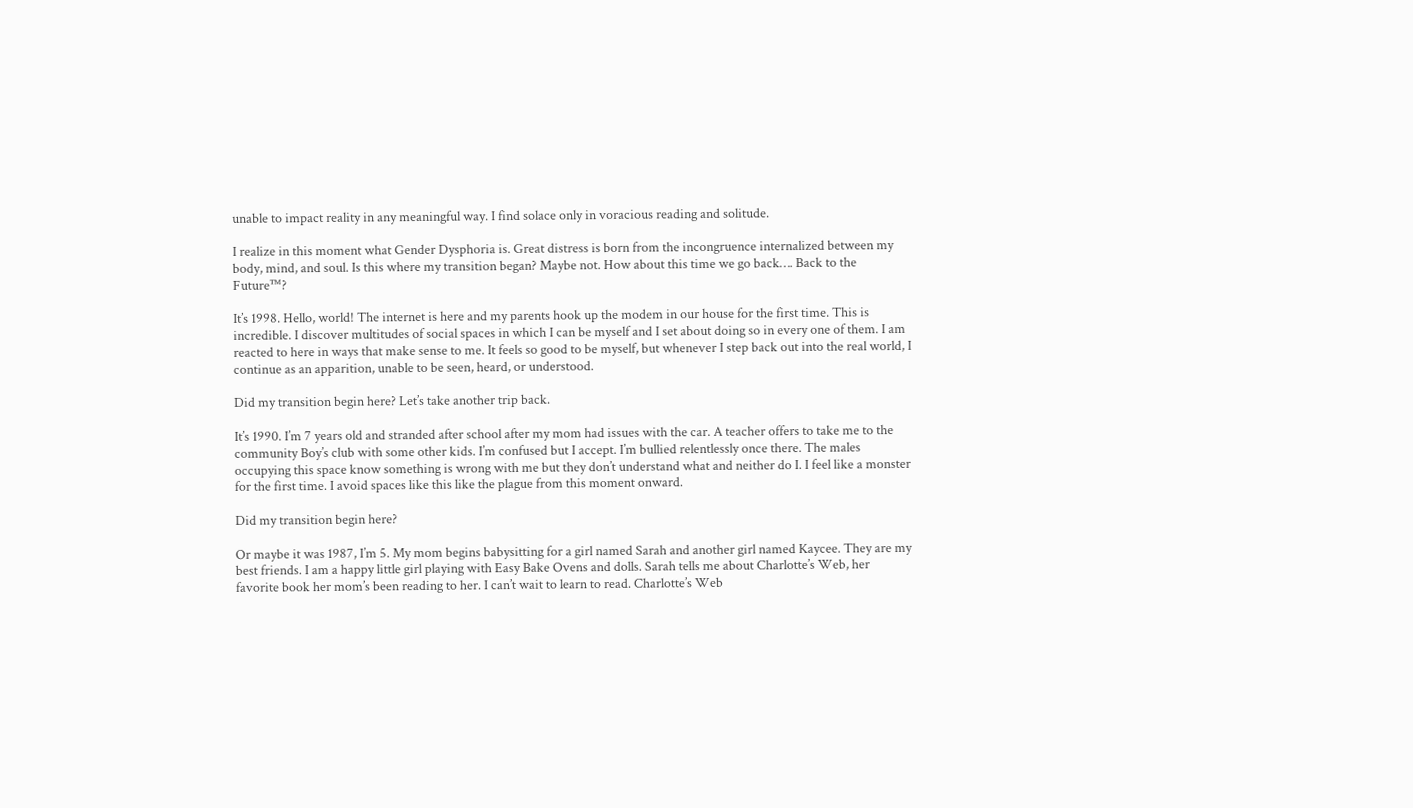unable to impact reality in any meaningful way. I find solace only in voracious reading and solitude.

I realize in this moment what Gender Dysphoria is. Great distress is born from the incongruence internalized between my body, mind, and soul. Is this where my transition began? Maybe not. How about this time we go back…. Back to the Future™?

It’s 1998. Hello, world! The internet is here and my parents hook up the modem in our house for the first time. This is incredible. I discover multitudes of social spaces in which I can be myself and I set about doing so in every one of them. I am reacted to here in ways that make sense to me. It feels so good to be myself, but whenever I step back out into the real world, I continue as an apparition, unable to be seen, heard, or understood.

Did my transition begin here? Let’s take another trip back.

It’s 1990. I’m 7 years old and stranded after school after my mom had issues with the car. A teacher offers to take me to the community Boy’s club with some other kids. I’m confused but I accept. I’m bullied relentlessly once there. The males occupying this space know something is wrong with me but they don’t understand what and neither do I. I feel like a monster for the first time. I avoid spaces like this like the plague from this moment onward.

Did my transition begin here?

Or maybe it was 1987, I’m 5. My mom begins babysitting for a girl named Sarah and another girl named Kaycee. They are my best friends. I am a happy little girl playing with Easy Bake Ovens and dolls. Sarah tells me about Charlotte’s Web, her favorite book her mom’s been reading to her. I can’t wait to learn to read. Charlotte’s Web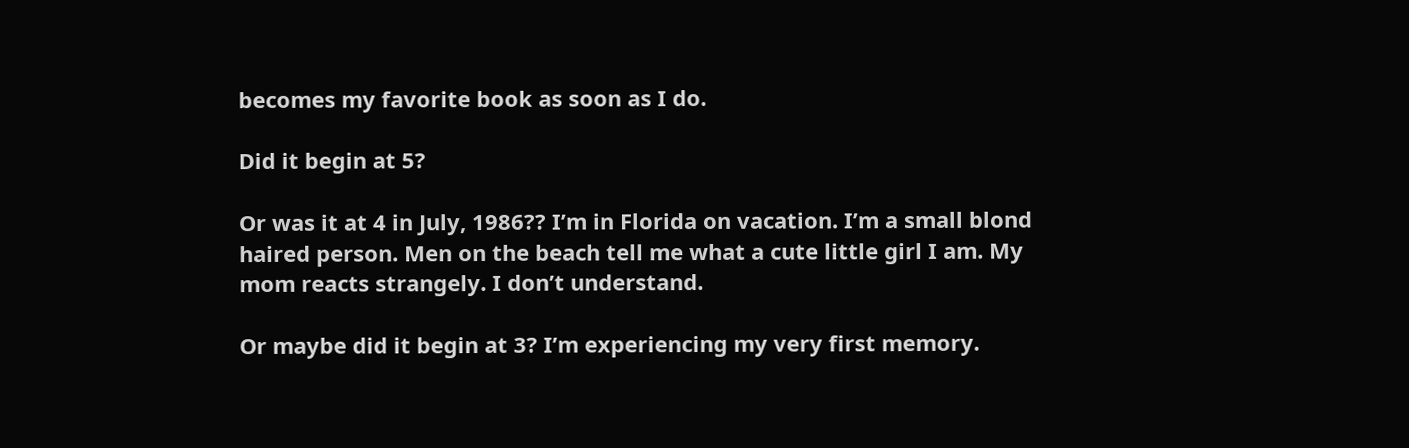becomes my favorite book as soon as I do.

Did it begin at 5?

Or was it at 4 in July, 1986?? I’m in Florida on vacation. I’m a small blond haired person. Men on the beach tell me what a cute little girl I am. My mom reacts strangely. I don’t understand.

Or maybe did it begin at 3? I’m experiencing my very first memory.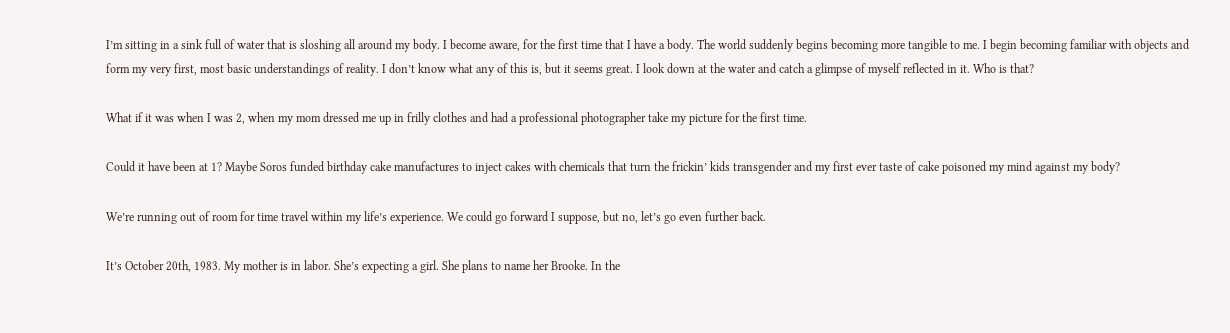I’m sitting in a sink full of water that is sloshing all around my body. I become aware, for the first time that I have a body. The world suddenly begins becoming more tangible to me. I begin becoming familiar with objects and form my very first, most basic understandings of reality. I don’t know what any of this is, but it seems great. I look down at the water and catch a glimpse of myself reflected in it. Who is that?

What if it was when I was 2, when my mom dressed me up in frilly clothes and had a professional photographer take my picture for the first time.

Could it have been at 1? Maybe Soros funded birthday cake manufactures to inject cakes with chemicals that turn the frickin’ kids transgender and my first ever taste of cake poisoned my mind against my body?

We’re running out of room for time travel within my life’s experience. We could go forward I suppose, but no, let’s go even further back.

It’s October 20th, 1983. My mother is in labor. She’s expecting a girl. She plans to name her Brooke. In the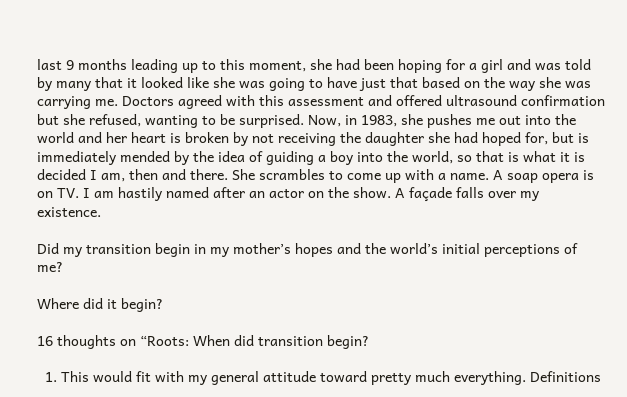last 9 months leading up to this moment, she had been hoping for a girl and was told by many that it looked like she was going to have just that based on the way she was carrying me. Doctors agreed with this assessment and offered ultrasound confirmation but she refused, wanting to be surprised. Now, in 1983, she pushes me out into the world and her heart is broken by not receiving the daughter she had hoped for, but is immediately mended by the idea of guiding a boy into the world, so that is what it is decided I am, then and there. She scrambles to come up with a name. A soap opera is on TV. I am hastily named after an actor on the show. A façade falls over my existence.

Did my transition begin in my mother’s hopes and the world’s initial perceptions of me?

Where did it begin?

16 thoughts on “Roots: When did transition begin?

  1. This would fit with my general attitude toward pretty much everything. Definitions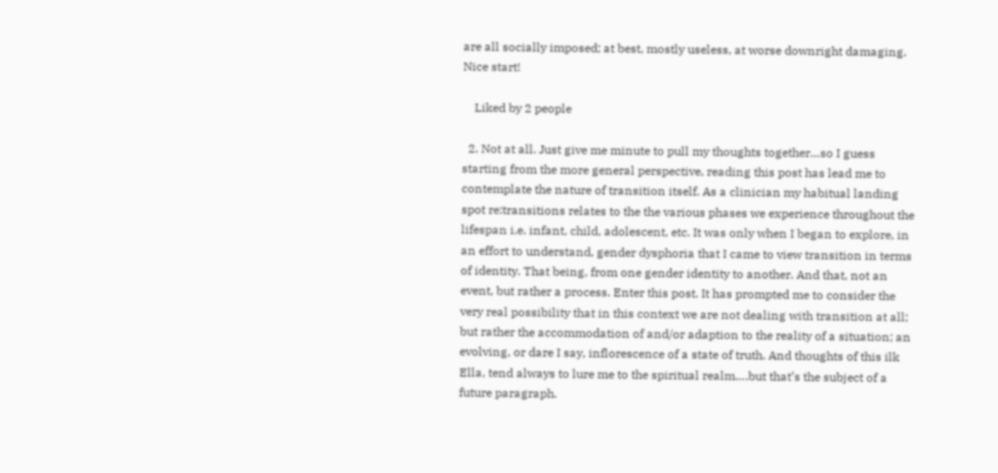are all socially imposed; at best, mostly useless, at worse downright damaging. Nice start!

    Liked by 2 people

  2. Not at all. Just give me minute to pull my thoughts together…so I guess starting from the more general perspective, reading this post has lead me to contemplate the nature of transition itself. As a clinician my habitual landing spot re:transitions relates to the the various phases we experience throughout the lifespan i.e. infant, child, adolescent, etc. It was only when I began to explore, in an effort to understand, gender dysphoria that I came to view transition in terms of identity. That being, from one gender identity to another. And that, not an event, but rather a process. Enter this post. It has prompted me to consider the very real possibility that in this context we are not dealing with transition at all; but rather the accommodation of and/or adaption to the reality of a situation; an evolving, or dare I say, inflorescence of a state of truth. And thoughts of this ilk Ella, tend always to lure me to the spiritual realm….but that’s the subject of a future paragraph.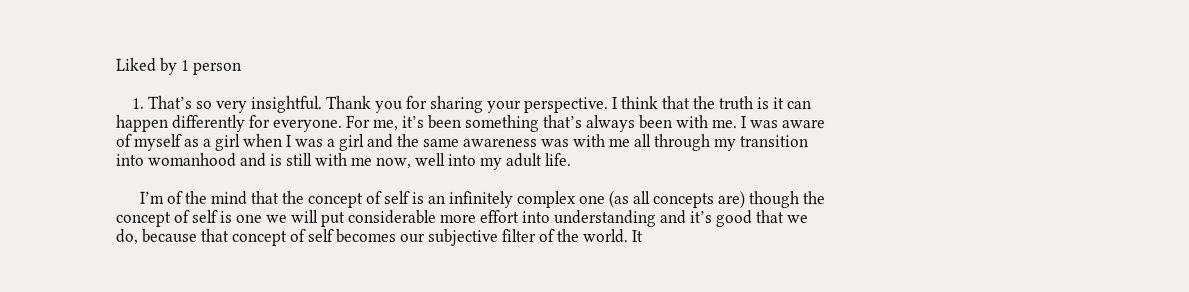Liked by 1 person

    1. That’s so very insightful. Thank you for sharing your perspective. I think that the truth is it can happen differently for everyone. For me, it’s been something that’s always been with me. I was aware of myself as a girl when I was a girl and the same awareness was with me all through my transition into womanhood and is still with me now, well into my adult life.

      I’m of the mind that the concept of self is an infinitely complex one (as all concepts are) though the concept of self is one we will put considerable more effort into understanding and it’s good that we do, because that concept of self becomes our subjective filter of the world. It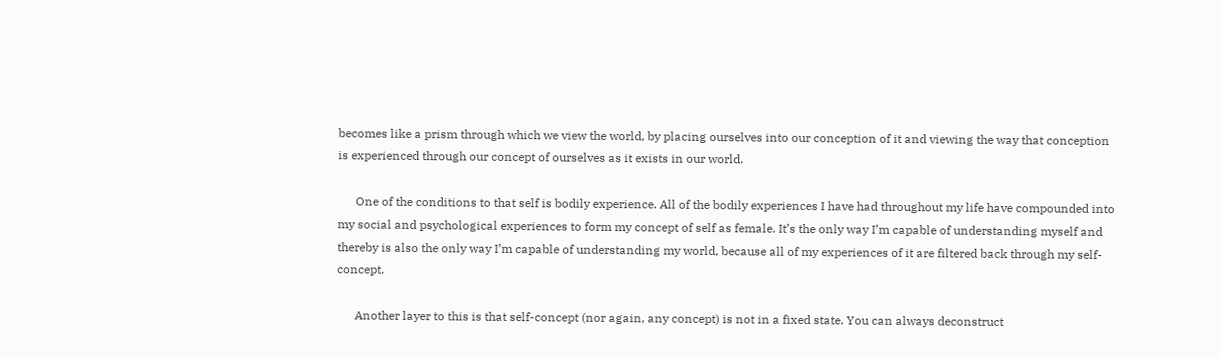becomes like a prism through which we view the world, by placing ourselves into our conception of it and viewing the way that conception is experienced through our concept of ourselves as it exists in our world.

      One of the conditions to that self is bodily experience. All of the bodily experiences I have had throughout my life have compounded into my social and psychological experiences to form my concept of self as female. It’s the only way I’m capable of understanding myself and thereby is also the only way I’m capable of understanding my world, because all of my experiences of it are filtered back through my self-concept.

      Another layer to this is that self-concept (nor again, any concept) is not in a fixed state. You can always deconstruct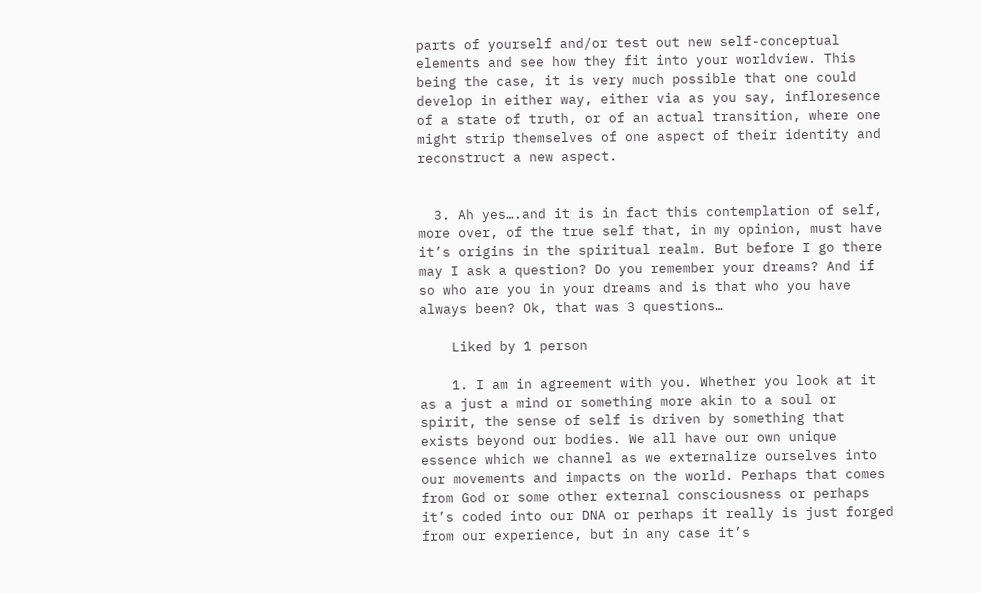parts of yourself and/or test out new self-conceptual elements and see how they fit into your worldview. This being the case, it is very much possible that one could develop in either way, either via as you say, infloresence of a state of truth, or of an actual transition, where one might strip themselves of one aspect of their identity and reconstruct a new aspect.


  3. Ah yes….and it is in fact this contemplation of self, more over, of the true self that, in my opinion, must have it’s origins in the spiritual realm. But before I go there may I ask a question? Do you remember your dreams? And if so who are you in your dreams and is that who you have always been? Ok, that was 3 questions…

    Liked by 1 person

    1. I am in agreement with you. Whether you look at it as a just a mind or something more akin to a soul or spirit, the sense of self is driven by something that exists beyond our bodies. We all have our own unique essence which we channel as we externalize ourselves into our movements and impacts on the world. Perhaps that comes from God or some other external consciousness or perhaps it’s coded into our DNA or perhaps it really is just forged from our experience, but in any case it’s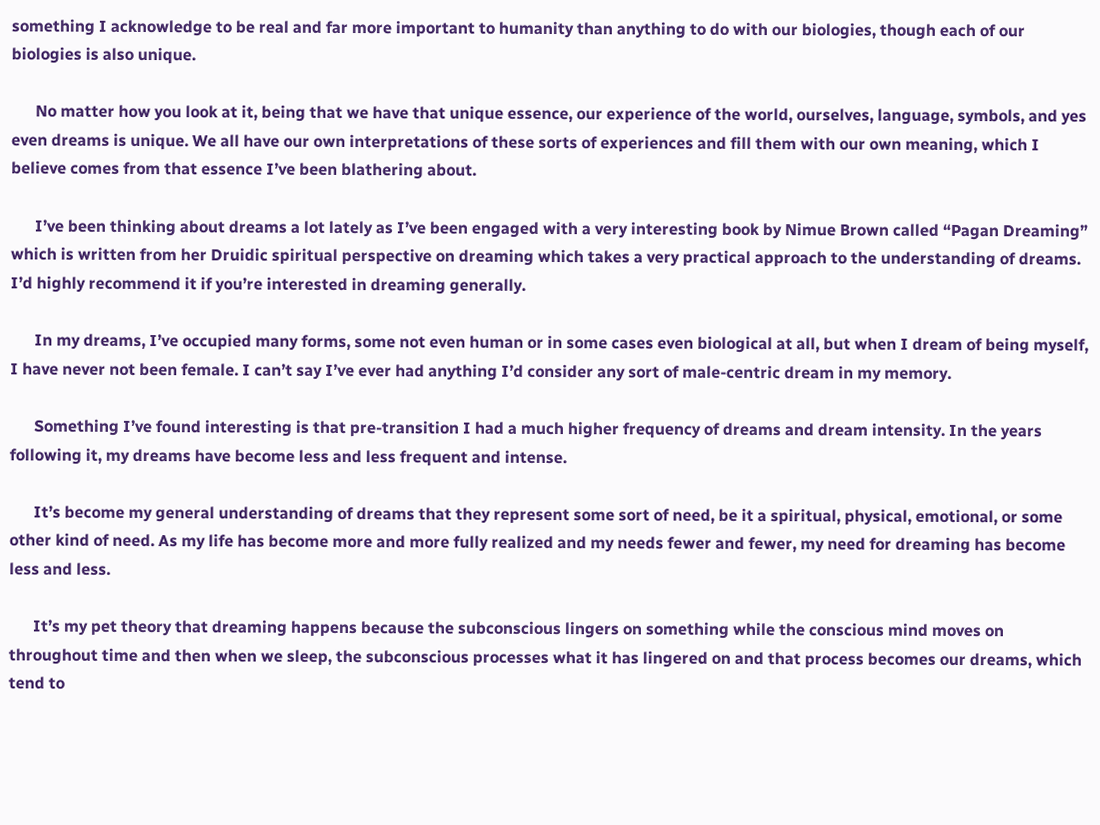something I acknowledge to be real and far more important to humanity than anything to do with our biologies, though each of our biologies is also unique.

      No matter how you look at it, being that we have that unique essence, our experience of the world, ourselves, language, symbols, and yes even dreams is unique. We all have our own interpretations of these sorts of experiences and fill them with our own meaning, which I believe comes from that essence I’ve been blathering about.

      I’ve been thinking about dreams a lot lately as I’ve been engaged with a very interesting book by Nimue Brown called “Pagan Dreaming” which is written from her Druidic spiritual perspective on dreaming which takes a very practical approach to the understanding of dreams. I’d highly recommend it if you’re interested in dreaming generally.

      In my dreams, I’ve occupied many forms, some not even human or in some cases even biological at all, but when I dream of being myself, I have never not been female. I can’t say I’ve ever had anything I’d consider any sort of male-centric dream in my memory.

      Something I’ve found interesting is that pre-transition I had a much higher frequency of dreams and dream intensity. In the years following it, my dreams have become less and less frequent and intense.

      It’s become my general understanding of dreams that they represent some sort of need, be it a spiritual, physical, emotional, or some other kind of need. As my life has become more and more fully realized and my needs fewer and fewer, my need for dreaming has become less and less.

      It’s my pet theory that dreaming happens because the subconscious lingers on something while the conscious mind moves on throughout time and then when we sleep, the subconscious processes what it has lingered on and that process becomes our dreams, which tend to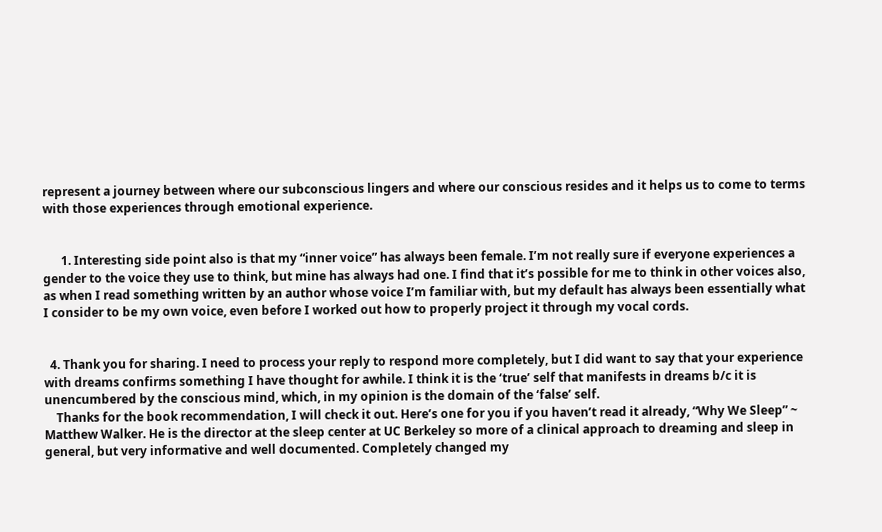represent a journey between where our subconscious lingers and where our conscious resides and it helps us to come to terms with those experiences through emotional experience.


      1. Interesting side point also is that my “inner voice” has always been female. I’m not really sure if everyone experiences a gender to the voice they use to think, but mine has always had one. I find that it’s possible for me to think in other voices also, as when I read something written by an author whose voice I’m familiar with, but my default has always been essentially what I consider to be my own voice, even before I worked out how to properly project it through my vocal cords.


  4. Thank you for sharing. I need to process your reply to respond more completely, but I did want to say that your experience with dreams confirms something I have thought for awhile. I think it is the ‘true’ self that manifests in dreams b/c it is unencumbered by the conscious mind, which, in my opinion is the domain of the ‘false’ self.
    Thanks for the book recommendation, I will check it out. Here’s one for you if you haven’t read it already, “Why We Sleep” ~ Matthew Walker. He is the director at the sleep center at UC Berkeley so more of a clinical approach to dreaming and sleep in general, but very informative and well documented. Completely changed my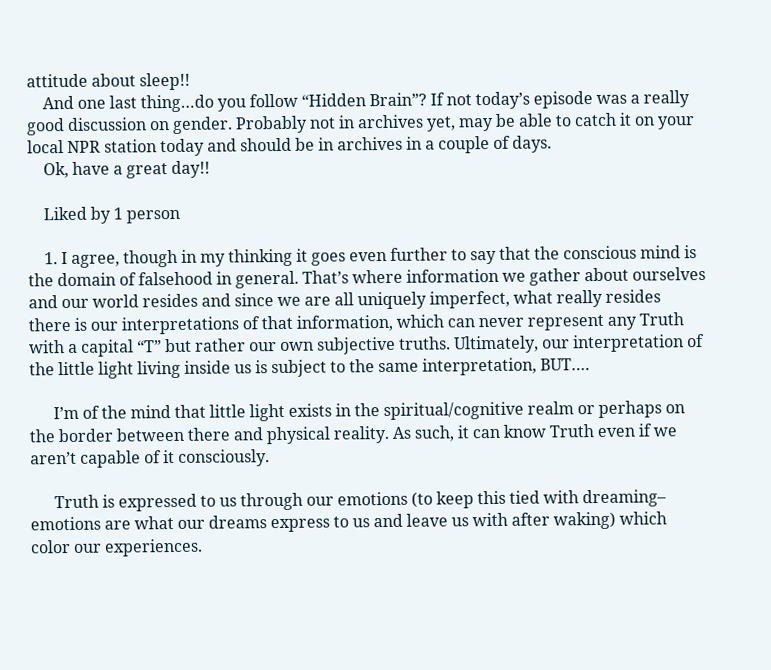attitude about sleep!!
    And one last thing…do you follow “Hidden Brain”? If not today’s episode was a really good discussion on gender. Probably not in archives yet, may be able to catch it on your local NPR station today and should be in archives in a couple of days.
    Ok, have a great day!!

    Liked by 1 person

    1. I agree, though in my thinking it goes even further to say that the conscious mind is the domain of falsehood in general. That’s where information we gather about ourselves and our world resides and since we are all uniquely imperfect, what really resides there is our interpretations of that information, which can never represent any Truth with a capital “T” but rather our own subjective truths. Ultimately, our interpretation of the little light living inside us is subject to the same interpretation, BUT….

      I’m of the mind that little light exists in the spiritual/cognitive realm or perhaps on the border between there and physical reality. As such, it can know Truth even if we aren’t capable of it consciously.

      Truth is expressed to us through our emotions (to keep this tied with dreaming– emotions are what our dreams express to us and leave us with after waking) which color our experiences.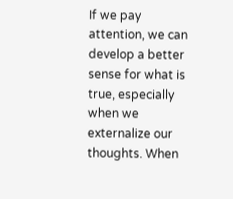If we pay attention, we can develop a better sense for what is true, especially when we externalize our thoughts. When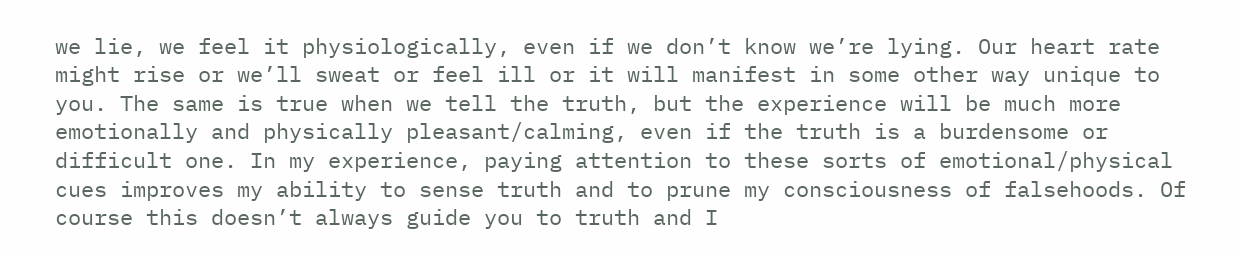we lie, we feel it physiologically, even if we don’t know we’re lying. Our heart rate might rise or we’ll sweat or feel ill or it will manifest in some other way unique to you. The same is true when we tell the truth, but the experience will be much more emotionally and physically pleasant/calming, even if the truth is a burdensome or difficult one. In my experience, paying attention to these sorts of emotional/physical cues improves my ability to sense truth and to prune my consciousness of falsehoods. Of course this doesn’t always guide you to truth and I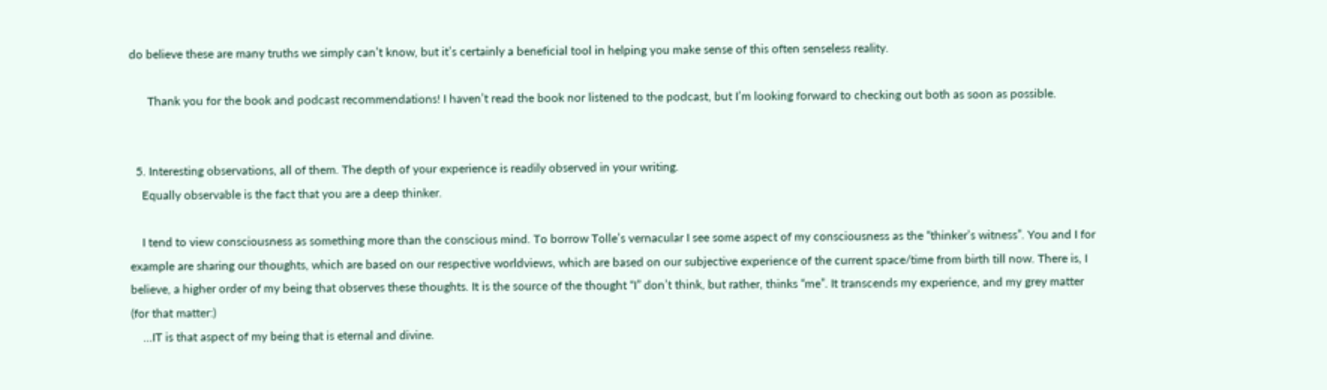do believe these are many truths we simply can’t know, but it’s certainly a beneficial tool in helping you make sense of this often senseless reality.

      Thank you for the book and podcast recommendations! I haven’t read the book nor listened to the podcast, but I’m looking forward to checking out both as soon as possible.


  5. Interesting observations, all of them. The depth of your experience is readily observed in your writing.
    Equally observable is the fact that you are a deep thinker.

    I tend to view consciousness as something more than the conscious mind. To borrow Tolle’s vernacular I see some aspect of my consciousness as the “thinker’s witness”. You and I for example are sharing our thoughts, which are based on our respective worldviews, which are based on our subjective experience of the current space/time from birth till now. There is, I believe, a higher order of my being that observes these thoughts. It is the source of the thought “I” don’t think, but rather, thinks “me”. It transcends my experience, and my grey matter (for that matter:)
    …IT is that aspect of my being that is eternal and divine.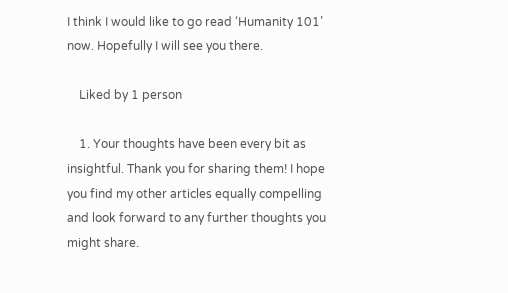I think I would like to go read ‘Humanity 101’ now. Hopefully I will see you there.

    Liked by 1 person

    1. Your thoughts have been every bit as insightful. Thank you for sharing them! I hope you find my other articles equally compelling and look forward to any further thoughts you might share.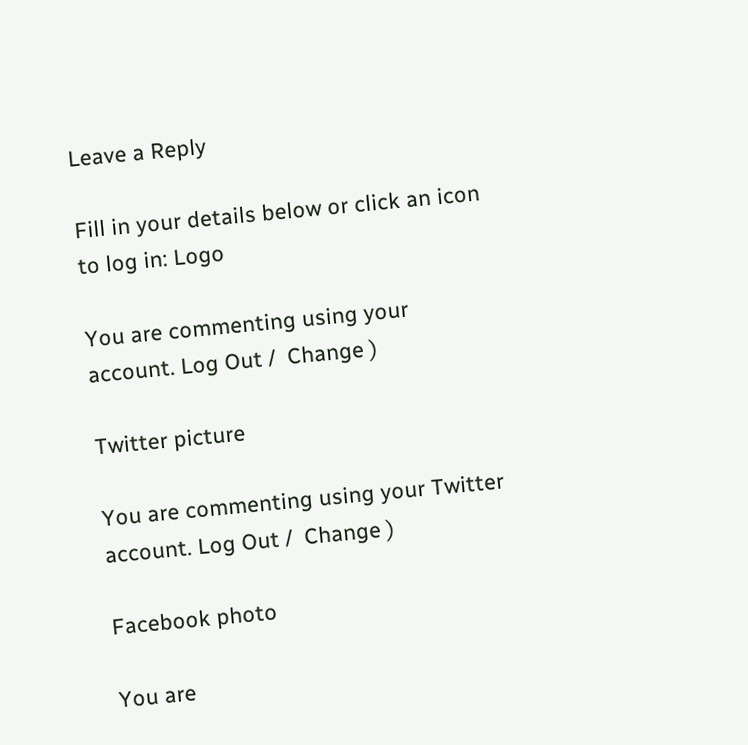Leave a Reply

Fill in your details below or click an icon to log in: Logo

You are commenting using your account. Log Out /  Change )

Twitter picture

You are commenting using your Twitter account. Log Out /  Change )

Facebook photo

You are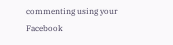commenting using your Facebook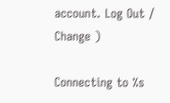account. Log Out /  Change )

Connecting to %s